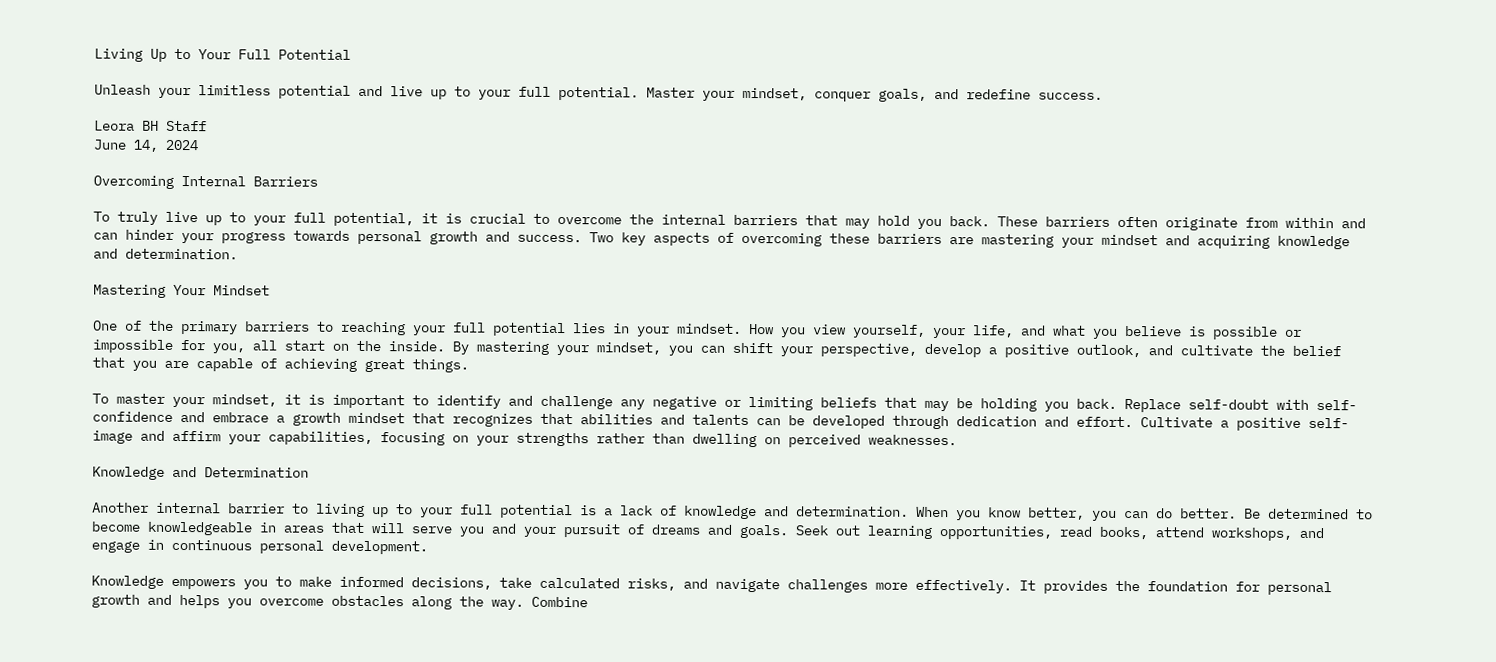Living Up to Your Full Potential

Unleash your limitless potential and live up to your full potential. Master your mindset, conquer goals, and redefine success.

Leora BH Staff
June 14, 2024

Overcoming Internal Barriers

To truly live up to your full potential, it is crucial to overcome the internal barriers that may hold you back. These barriers often originate from within and can hinder your progress towards personal growth and success. Two key aspects of overcoming these barriers are mastering your mindset and acquiring knowledge and determination.

Mastering Your Mindset

One of the primary barriers to reaching your full potential lies in your mindset. How you view yourself, your life, and what you believe is possible or impossible for you, all start on the inside. By mastering your mindset, you can shift your perspective, develop a positive outlook, and cultivate the belief that you are capable of achieving great things.

To master your mindset, it is important to identify and challenge any negative or limiting beliefs that may be holding you back. Replace self-doubt with self-confidence and embrace a growth mindset that recognizes that abilities and talents can be developed through dedication and effort. Cultivate a positive self-image and affirm your capabilities, focusing on your strengths rather than dwelling on perceived weaknesses.

Knowledge and Determination

Another internal barrier to living up to your full potential is a lack of knowledge and determination. When you know better, you can do better. Be determined to become knowledgeable in areas that will serve you and your pursuit of dreams and goals. Seek out learning opportunities, read books, attend workshops, and engage in continuous personal development.

Knowledge empowers you to make informed decisions, take calculated risks, and navigate challenges more effectively. It provides the foundation for personal growth and helps you overcome obstacles along the way. Combine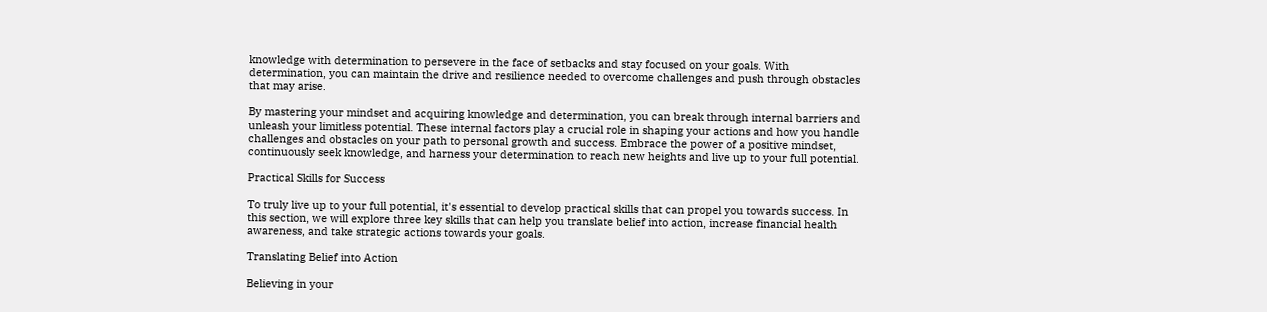knowledge with determination to persevere in the face of setbacks and stay focused on your goals. With determination, you can maintain the drive and resilience needed to overcome challenges and push through obstacles that may arise.

By mastering your mindset and acquiring knowledge and determination, you can break through internal barriers and unleash your limitless potential. These internal factors play a crucial role in shaping your actions and how you handle challenges and obstacles on your path to personal growth and success. Embrace the power of a positive mindset, continuously seek knowledge, and harness your determination to reach new heights and live up to your full potential.

Practical Skills for Success

To truly live up to your full potential, it's essential to develop practical skills that can propel you towards success. In this section, we will explore three key skills that can help you translate belief into action, increase financial health awareness, and take strategic actions towards your goals.

Translating Belief into Action

Believing in your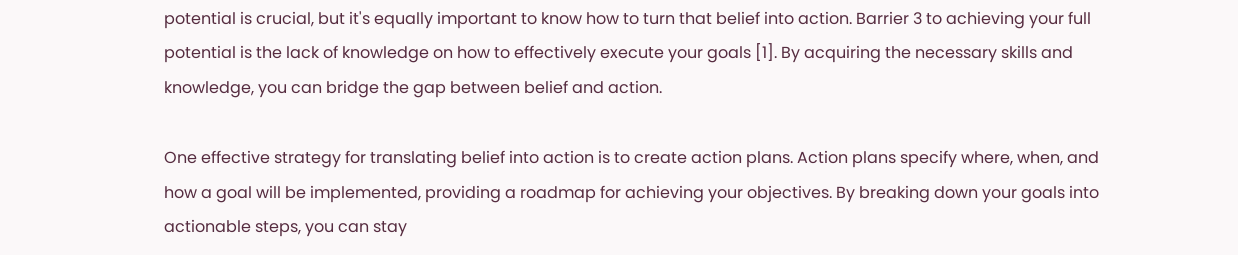potential is crucial, but it's equally important to know how to turn that belief into action. Barrier 3 to achieving your full potential is the lack of knowledge on how to effectively execute your goals [1]. By acquiring the necessary skills and knowledge, you can bridge the gap between belief and action.

One effective strategy for translating belief into action is to create action plans. Action plans specify where, when, and how a goal will be implemented, providing a roadmap for achieving your objectives. By breaking down your goals into actionable steps, you can stay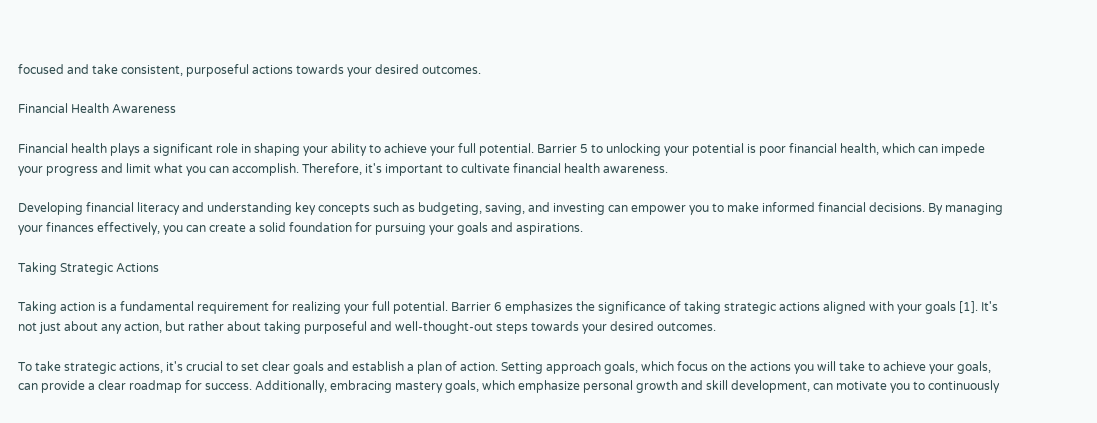focused and take consistent, purposeful actions towards your desired outcomes.

Financial Health Awareness

Financial health plays a significant role in shaping your ability to achieve your full potential. Barrier 5 to unlocking your potential is poor financial health, which can impede your progress and limit what you can accomplish. Therefore, it's important to cultivate financial health awareness.

Developing financial literacy and understanding key concepts such as budgeting, saving, and investing can empower you to make informed financial decisions. By managing your finances effectively, you can create a solid foundation for pursuing your goals and aspirations.

Taking Strategic Actions

Taking action is a fundamental requirement for realizing your full potential. Barrier 6 emphasizes the significance of taking strategic actions aligned with your goals [1]. It's not just about any action, but rather about taking purposeful and well-thought-out steps towards your desired outcomes.

To take strategic actions, it's crucial to set clear goals and establish a plan of action. Setting approach goals, which focus on the actions you will take to achieve your goals, can provide a clear roadmap for success. Additionally, embracing mastery goals, which emphasize personal growth and skill development, can motivate you to continuously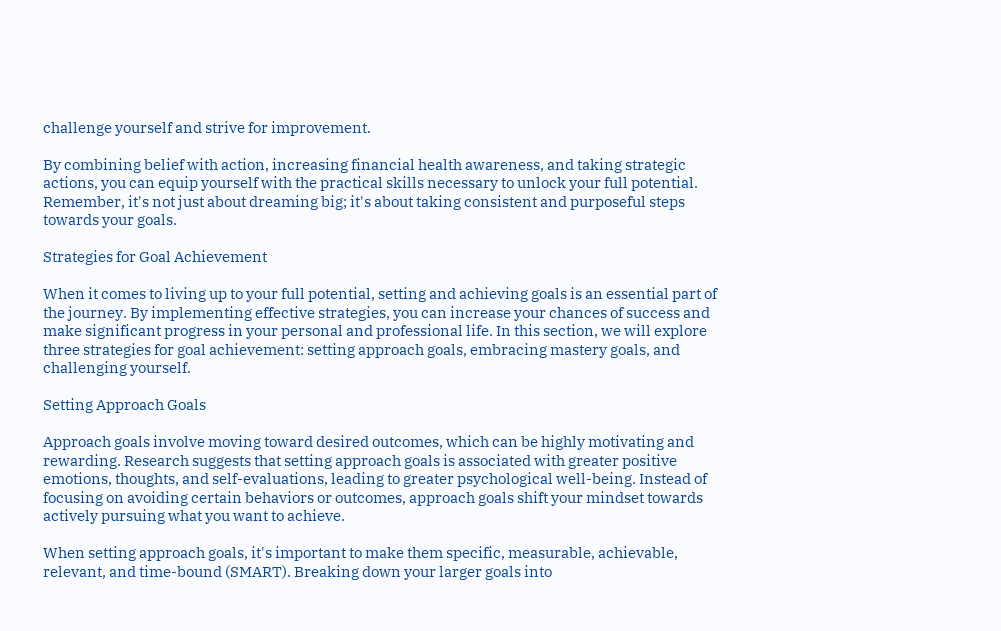challenge yourself and strive for improvement.

By combining belief with action, increasing financial health awareness, and taking strategic actions, you can equip yourself with the practical skills necessary to unlock your full potential. Remember, it's not just about dreaming big; it's about taking consistent and purposeful steps towards your goals.

Strategies for Goal Achievement

When it comes to living up to your full potential, setting and achieving goals is an essential part of the journey. By implementing effective strategies, you can increase your chances of success and make significant progress in your personal and professional life. In this section, we will explore three strategies for goal achievement: setting approach goals, embracing mastery goals, and challenging yourself.

Setting Approach Goals

Approach goals involve moving toward desired outcomes, which can be highly motivating and rewarding. Research suggests that setting approach goals is associated with greater positive emotions, thoughts, and self-evaluations, leading to greater psychological well-being. Instead of focusing on avoiding certain behaviors or outcomes, approach goals shift your mindset towards actively pursuing what you want to achieve.

When setting approach goals, it's important to make them specific, measurable, achievable, relevant, and time-bound (SMART). Breaking down your larger goals into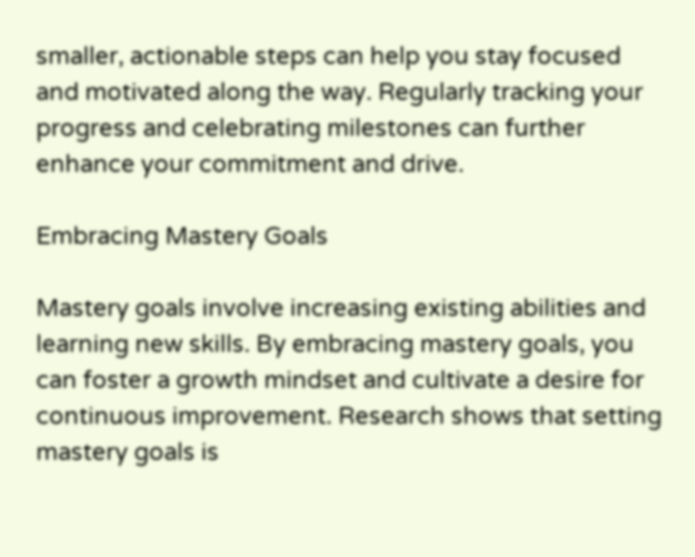smaller, actionable steps can help you stay focused and motivated along the way. Regularly tracking your progress and celebrating milestones can further enhance your commitment and drive.

Embracing Mastery Goals

Mastery goals involve increasing existing abilities and learning new skills. By embracing mastery goals, you can foster a growth mindset and cultivate a desire for continuous improvement. Research shows that setting mastery goals is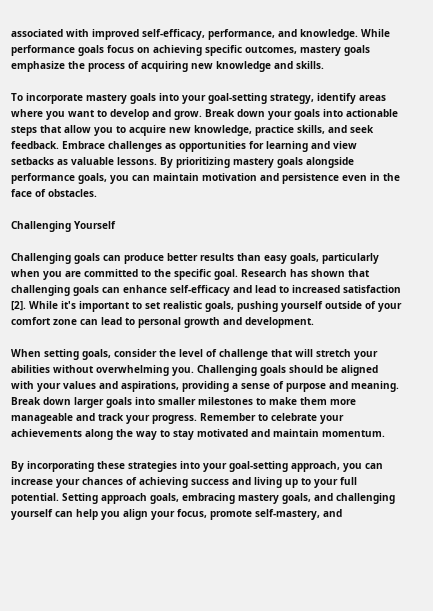associated with improved self-efficacy, performance, and knowledge. While performance goals focus on achieving specific outcomes, mastery goals emphasize the process of acquiring new knowledge and skills.

To incorporate mastery goals into your goal-setting strategy, identify areas where you want to develop and grow. Break down your goals into actionable steps that allow you to acquire new knowledge, practice skills, and seek feedback. Embrace challenges as opportunities for learning and view setbacks as valuable lessons. By prioritizing mastery goals alongside performance goals, you can maintain motivation and persistence even in the face of obstacles.

Challenging Yourself

Challenging goals can produce better results than easy goals, particularly when you are committed to the specific goal. Research has shown that challenging goals can enhance self-efficacy and lead to increased satisfaction [2]. While it's important to set realistic goals, pushing yourself outside of your comfort zone can lead to personal growth and development.

When setting goals, consider the level of challenge that will stretch your abilities without overwhelming you. Challenging goals should be aligned with your values and aspirations, providing a sense of purpose and meaning. Break down larger goals into smaller milestones to make them more manageable and track your progress. Remember to celebrate your achievements along the way to stay motivated and maintain momentum.

By incorporating these strategies into your goal-setting approach, you can increase your chances of achieving success and living up to your full potential. Setting approach goals, embracing mastery goals, and challenging yourself can help you align your focus, promote self-mastery, and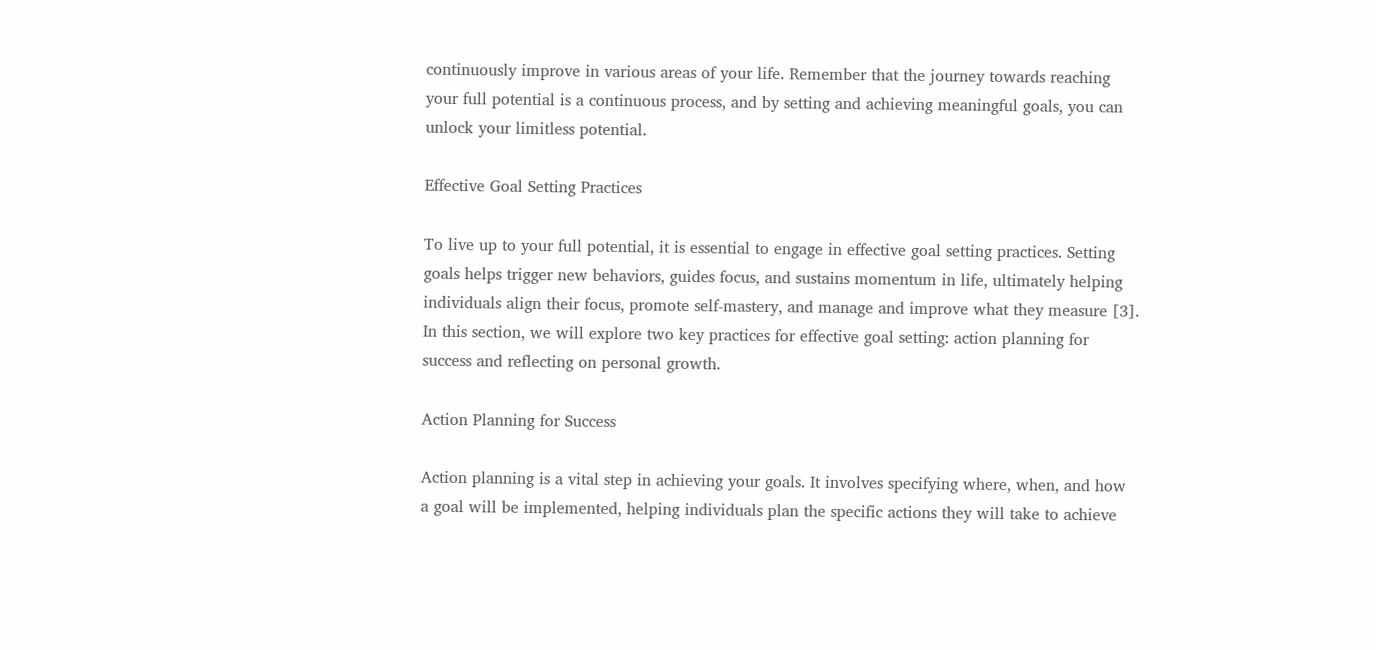continuously improve in various areas of your life. Remember that the journey towards reaching your full potential is a continuous process, and by setting and achieving meaningful goals, you can unlock your limitless potential.

Effective Goal Setting Practices

To live up to your full potential, it is essential to engage in effective goal setting practices. Setting goals helps trigger new behaviors, guides focus, and sustains momentum in life, ultimately helping individuals align their focus, promote self-mastery, and manage and improve what they measure [3]. In this section, we will explore two key practices for effective goal setting: action planning for success and reflecting on personal growth.

Action Planning for Success

Action planning is a vital step in achieving your goals. It involves specifying where, when, and how a goal will be implemented, helping individuals plan the specific actions they will take to achieve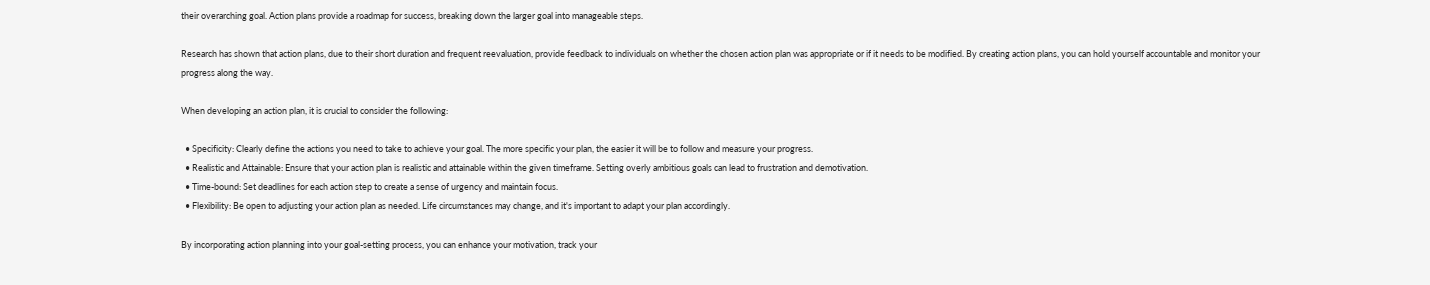their overarching goal. Action plans provide a roadmap for success, breaking down the larger goal into manageable steps.

Research has shown that action plans, due to their short duration and frequent reevaluation, provide feedback to individuals on whether the chosen action plan was appropriate or if it needs to be modified. By creating action plans, you can hold yourself accountable and monitor your progress along the way.

When developing an action plan, it is crucial to consider the following:

  • Specificity: Clearly define the actions you need to take to achieve your goal. The more specific your plan, the easier it will be to follow and measure your progress.
  • Realistic and Attainable: Ensure that your action plan is realistic and attainable within the given timeframe. Setting overly ambitious goals can lead to frustration and demotivation.
  • Time-bound: Set deadlines for each action step to create a sense of urgency and maintain focus.
  • Flexibility: Be open to adjusting your action plan as needed. Life circumstances may change, and it's important to adapt your plan accordingly.

By incorporating action planning into your goal-setting process, you can enhance your motivation, track your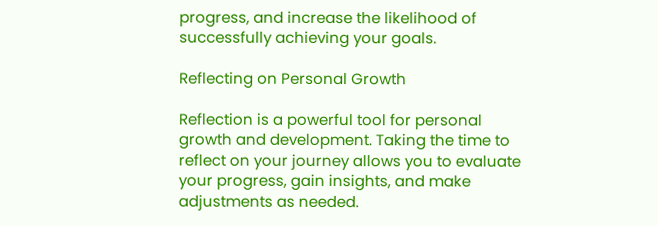progress, and increase the likelihood of successfully achieving your goals.

Reflecting on Personal Growth

Reflection is a powerful tool for personal growth and development. Taking the time to reflect on your journey allows you to evaluate your progress, gain insights, and make adjustments as needed.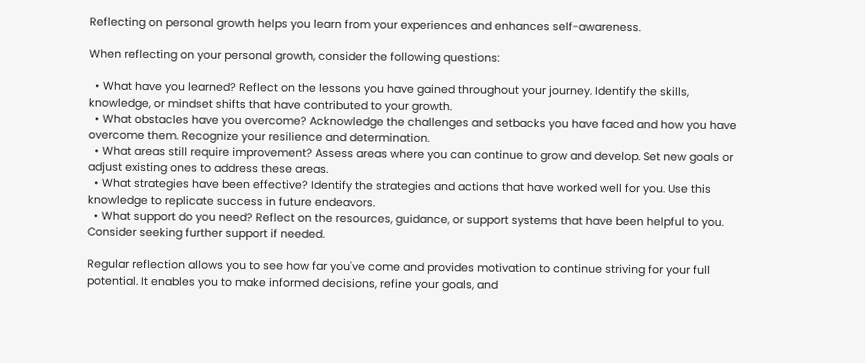Reflecting on personal growth helps you learn from your experiences and enhances self-awareness.

When reflecting on your personal growth, consider the following questions:

  • What have you learned? Reflect on the lessons you have gained throughout your journey. Identify the skills, knowledge, or mindset shifts that have contributed to your growth.
  • What obstacles have you overcome? Acknowledge the challenges and setbacks you have faced and how you have overcome them. Recognize your resilience and determination.
  • What areas still require improvement? Assess areas where you can continue to grow and develop. Set new goals or adjust existing ones to address these areas.
  • What strategies have been effective? Identify the strategies and actions that have worked well for you. Use this knowledge to replicate success in future endeavors.
  • What support do you need? Reflect on the resources, guidance, or support systems that have been helpful to you. Consider seeking further support if needed.

Regular reflection allows you to see how far you've come and provides motivation to continue striving for your full potential. It enables you to make informed decisions, refine your goals, and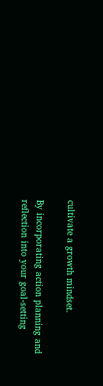cultivate a growth mindset.

By incorporating action planning and reflection into your goal-setting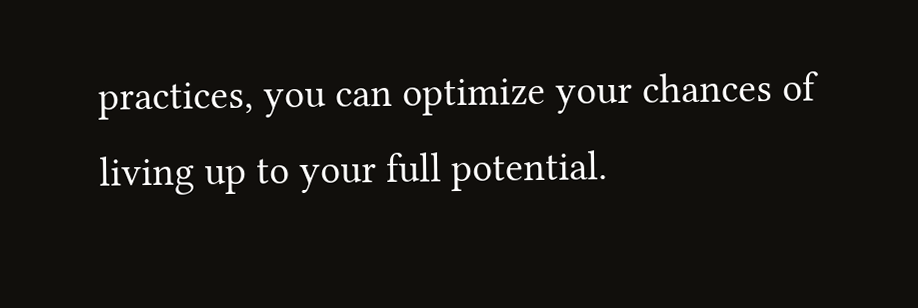practices, you can optimize your chances of living up to your full potential.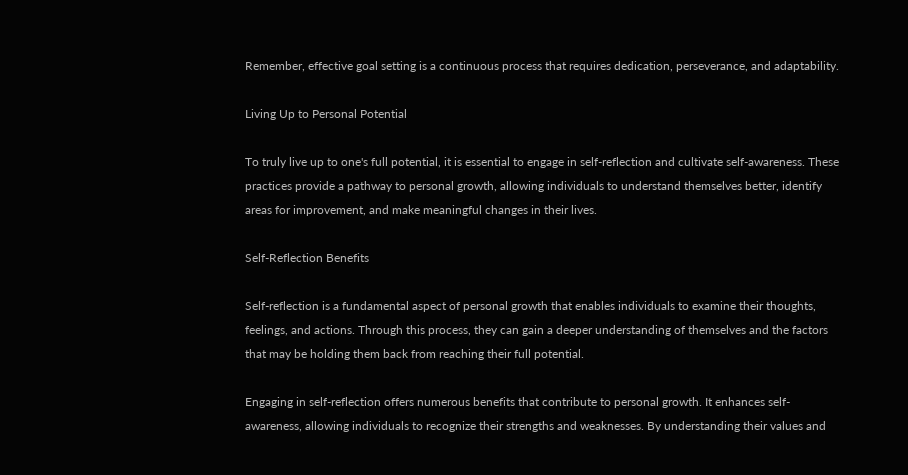Remember, effective goal setting is a continuous process that requires dedication, perseverance, and adaptability.

Living Up to Personal Potential

To truly live up to one's full potential, it is essential to engage in self-reflection and cultivate self-awareness. These practices provide a pathway to personal growth, allowing individuals to understand themselves better, identify areas for improvement, and make meaningful changes in their lives.

Self-Reflection Benefits

Self-reflection is a fundamental aspect of personal growth that enables individuals to examine their thoughts, feelings, and actions. Through this process, they can gain a deeper understanding of themselves and the factors that may be holding them back from reaching their full potential.

Engaging in self-reflection offers numerous benefits that contribute to personal growth. It enhances self-awareness, allowing individuals to recognize their strengths and weaknesses. By understanding their values and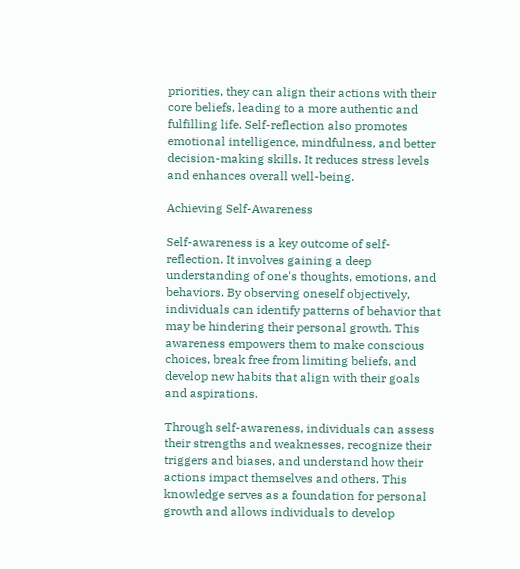priorities, they can align their actions with their core beliefs, leading to a more authentic and fulfilling life. Self-reflection also promotes emotional intelligence, mindfulness, and better decision-making skills. It reduces stress levels and enhances overall well-being.

Achieving Self-Awareness

Self-awareness is a key outcome of self-reflection. It involves gaining a deep understanding of one's thoughts, emotions, and behaviors. By observing oneself objectively, individuals can identify patterns of behavior that may be hindering their personal growth. This awareness empowers them to make conscious choices, break free from limiting beliefs, and develop new habits that align with their goals and aspirations.

Through self-awareness, individuals can assess their strengths and weaknesses, recognize their triggers and biases, and understand how their actions impact themselves and others. This knowledge serves as a foundation for personal growth and allows individuals to develop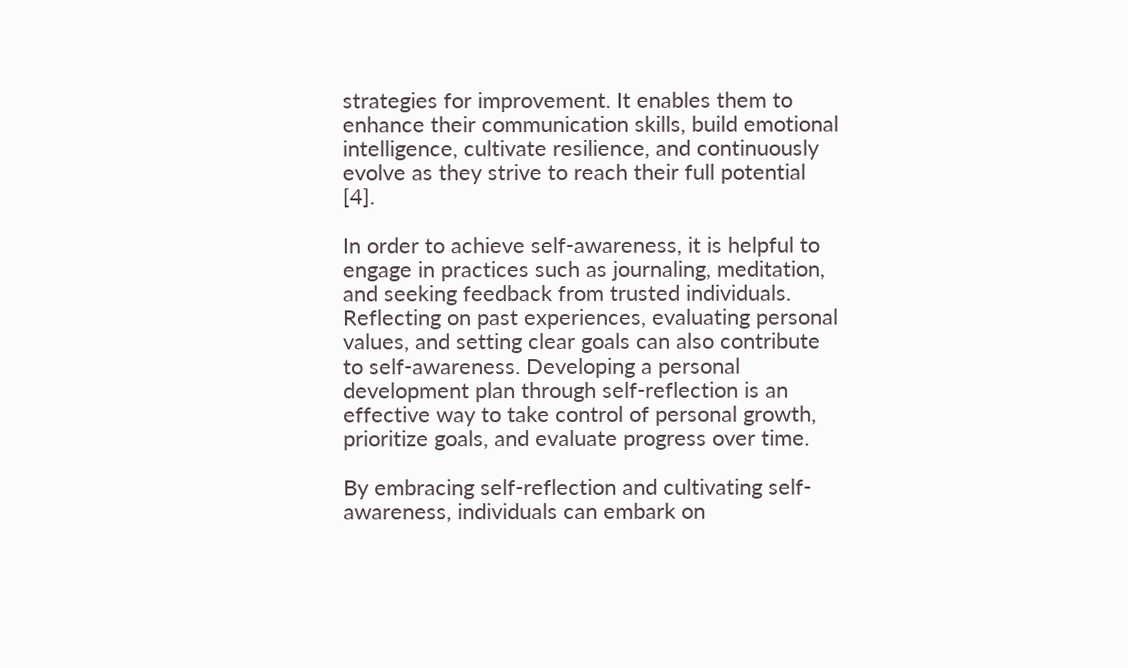strategies for improvement. It enables them to enhance their communication skills, build emotional intelligence, cultivate resilience, and continuously evolve as they strive to reach their full potential [4].

In order to achieve self-awareness, it is helpful to engage in practices such as journaling, meditation, and seeking feedback from trusted individuals. Reflecting on past experiences, evaluating personal values, and setting clear goals can also contribute to self-awareness. Developing a personal development plan through self-reflection is an effective way to take control of personal growth, prioritize goals, and evaluate progress over time.

By embracing self-reflection and cultivating self-awareness, individuals can embark on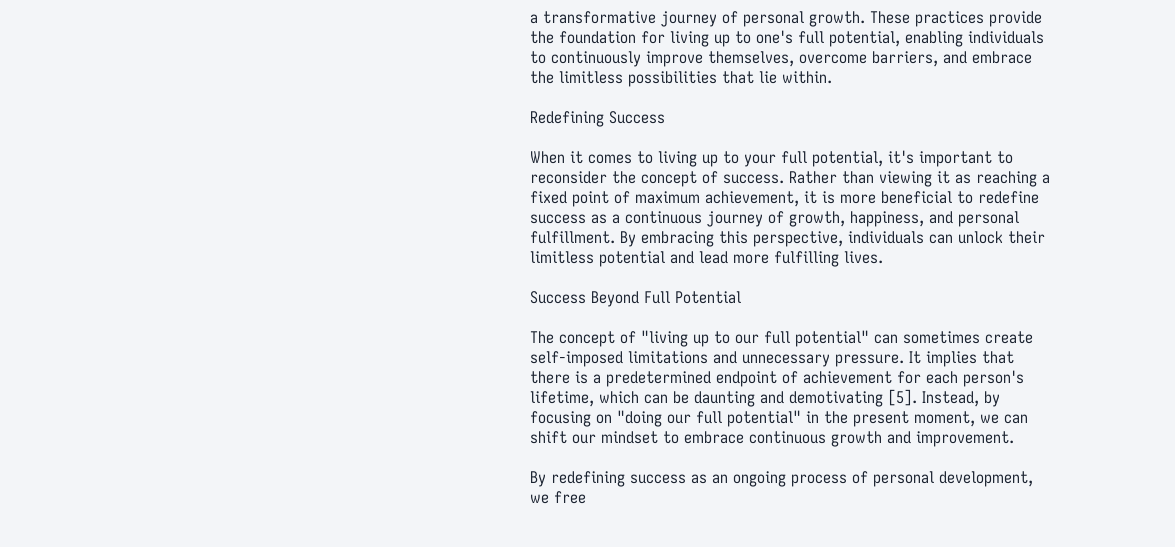a transformative journey of personal growth. These practices provide the foundation for living up to one's full potential, enabling individuals to continuously improve themselves, overcome barriers, and embrace the limitless possibilities that lie within.

Redefining Success

When it comes to living up to your full potential, it's important to reconsider the concept of success. Rather than viewing it as reaching a fixed point of maximum achievement, it is more beneficial to redefine success as a continuous journey of growth, happiness, and personal fulfillment. By embracing this perspective, individuals can unlock their limitless potential and lead more fulfilling lives.

Success Beyond Full Potential

The concept of "living up to our full potential" can sometimes create self-imposed limitations and unnecessary pressure. It implies that there is a predetermined endpoint of achievement for each person's lifetime, which can be daunting and demotivating [5]. Instead, by focusing on "doing our full potential" in the present moment, we can shift our mindset to embrace continuous growth and improvement.

By redefining success as an ongoing process of personal development, we free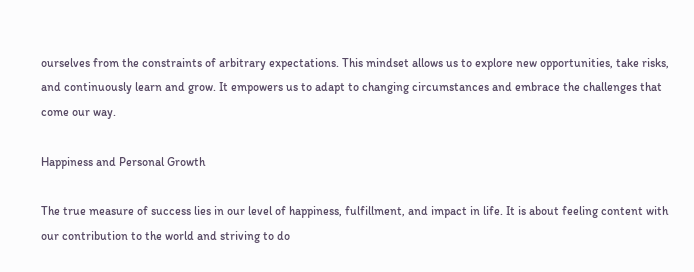ourselves from the constraints of arbitrary expectations. This mindset allows us to explore new opportunities, take risks, and continuously learn and grow. It empowers us to adapt to changing circumstances and embrace the challenges that come our way.

Happiness and Personal Growth

The true measure of success lies in our level of happiness, fulfillment, and impact in life. It is about feeling content with our contribution to the world and striving to do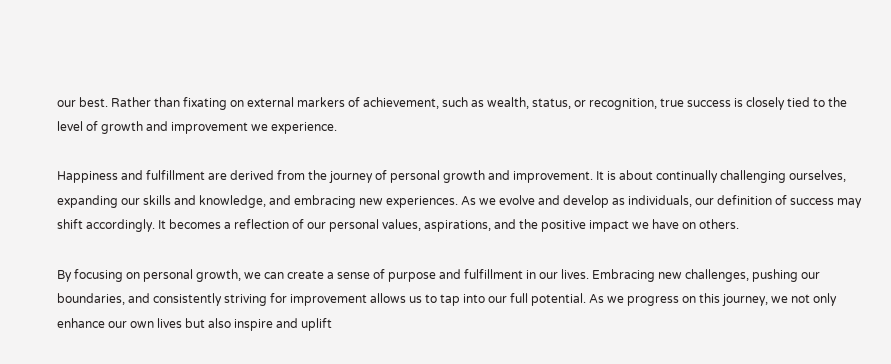our best. Rather than fixating on external markers of achievement, such as wealth, status, or recognition, true success is closely tied to the level of growth and improvement we experience.

Happiness and fulfillment are derived from the journey of personal growth and improvement. It is about continually challenging ourselves, expanding our skills and knowledge, and embracing new experiences. As we evolve and develop as individuals, our definition of success may shift accordingly. It becomes a reflection of our personal values, aspirations, and the positive impact we have on others.

By focusing on personal growth, we can create a sense of purpose and fulfillment in our lives. Embracing new challenges, pushing our boundaries, and consistently striving for improvement allows us to tap into our full potential. As we progress on this journey, we not only enhance our own lives but also inspire and uplift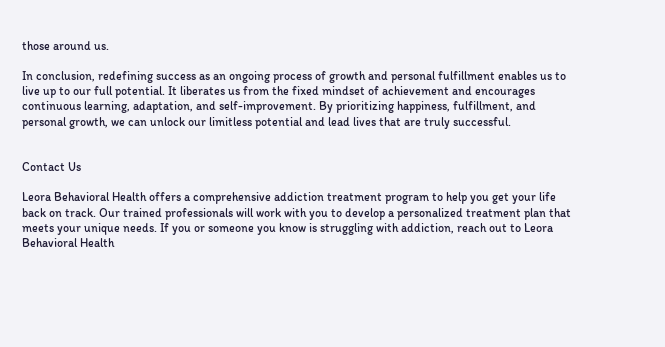those around us.

In conclusion, redefining success as an ongoing process of growth and personal fulfillment enables us to live up to our full potential. It liberates us from the fixed mindset of achievement and encourages continuous learning, adaptation, and self-improvement. By prioritizing happiness, fulfillment, and personal growth, we can unlock our limitless potential and lead lives that are truly successful.


Contact Us

Leora Behavioral Health offers a comprehensive addiction treatment program to help you get your life back on track. Our trained professionals will work with you to develop a personalized treatment plan that meets your unique needs. If you or someone you know is struggling with addiction, reach out to Leora Behavioral Health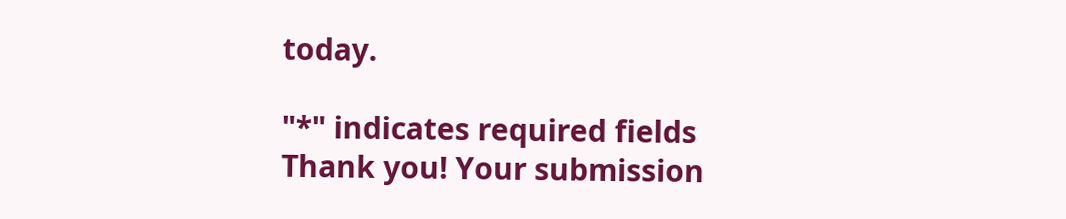today.

"*" indicates required fields
Thank you! Your submission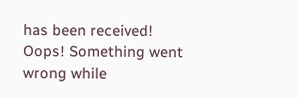has been received!
Oops! Something went wrong while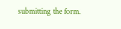submitting the form.